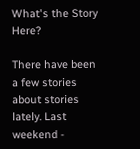What's the Story Here?

There have been a few stories about stories lately. Last weekend -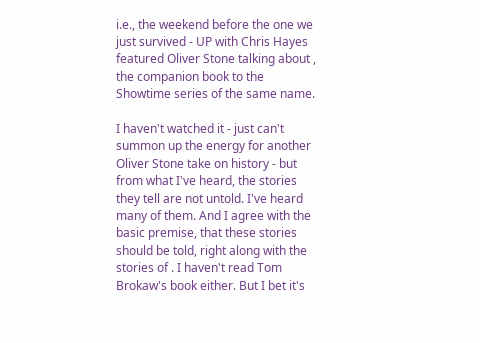i.e., the weekend before the one we just survived - UP with Chris Hayes featured Oliver Stone talking about , the companion book to the Showtime series of the same name.

I haven't watched it - just can't summon up the energy for another Oliver Stone take on history - but from what I've heard, the stories they tell are not untold. I've heard many of them. And I agree with the basic premise, that these stories should be told, right along with the stories of . I haven't read Tom Brokaw's book either. But I bet it's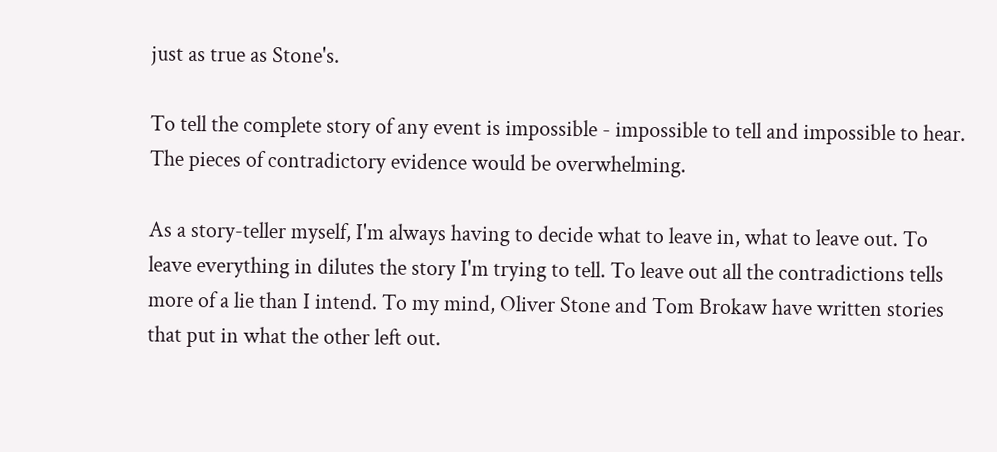just as true as Stone's.

To tell the complete story of any event is impossible - impossible to tell and impossible to hear. The pieces of contradictory evidence would be overwhelming.

As a story-teller myself, I'm always having to decide what to leave in, what to leave out. To leave everything in dilutes the story I'm trying to tell. To leave out all the contradictions tells more of a lie than I intend. To my mind, Oliver Stone and Tom Brokaw have written stories that put in what the other left out.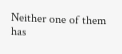Neither one of them has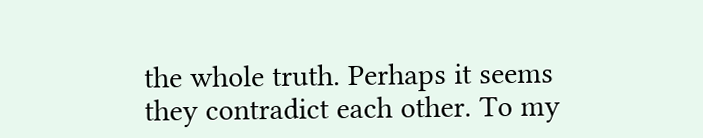the whole truth. Perhaps it seems they contradict each other. To my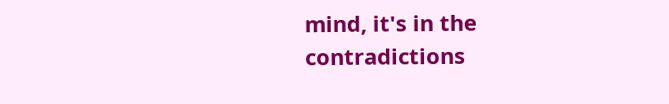mind, it's in the contradictions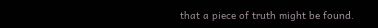that a piece of truth might be found.